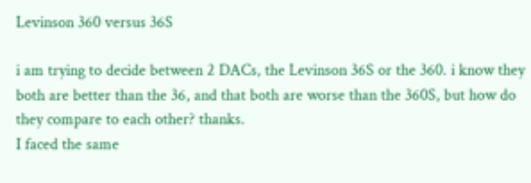Levinson 360 versus 36S

i am trying to decide between 2 DACs, the Levinson 36S or the 360. i know they both are better than the 36, and that both are worse than the 360S, but how do they compare to each other? thanks.
I faced the same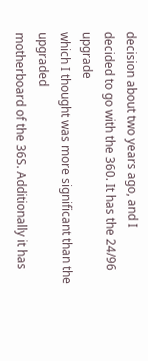decision about two years ago, and I
decided to go with the 360. It has the 24/96 upgrade
which I thought was more significant than the upgraded
motherboard of the 36S. Additionally it has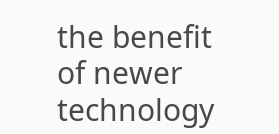the benefit
of newer technology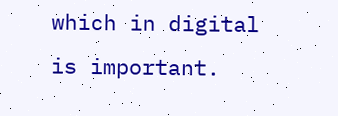which in digital is important.